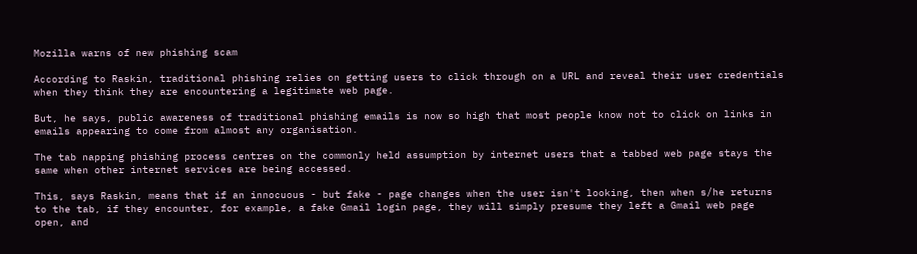Mozilla warns of new phishing scam

According to Raskin, traditional phishing relies on getting users to click through on a URL and reveal their user credentials when they think they are encountering a legitimate web page.

But, he says, public awareness of traditional phishing emails is now so high that most people know not to click on links in emails appearing to come from almost any organisation.

The tab napping phishing process centres on the commonly held assumption by internet users that a tabbed web page stays the same when other internet services are being accessed.

This, says Raskin, means that if an innocuous - but fake - page changes when the user isn't looking, then when s/he returns to the tab, if they encounter, for example, a fake Gmail login page, they will simply presume they left a Gmail web page open, and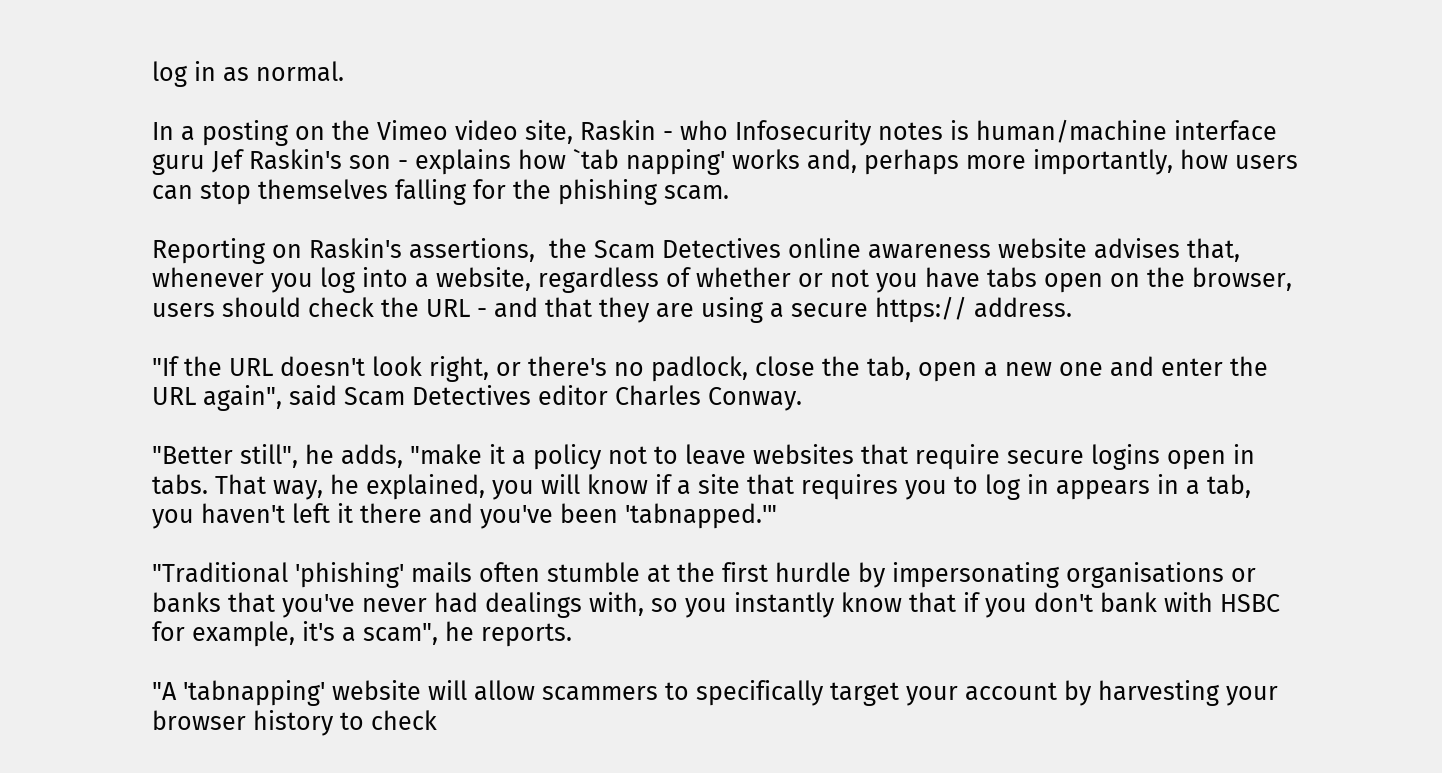log in as normal.

In a posting on the Vimeo video site, Raskin - who Infosecurity notes is human/machine interface guru Jef Raskin's son - explains how `tab napping' works and, perhaps more importantly, how users can stop themselves falling for the phishing scam.

Reporting on Raskin's assertions,  the Scam Detectives online awareness website advises that, whenever you log into a website, regardless of whether or not you have tabs open on the browser, users should check the URL - and that they are using a secure https:// address.

"If the URL doesn't look right, or there's no padlock, close the tab, open a new one and enter the URL again", said Scam Detectives editor Charles Conway.

"Better still", he adds, "make it a policy not to leave websites that require secure logins open in tabs. That way, he explained, you will know if a site that requires you to log in appears in a tab, you haven't left it there and you've been 'tabnapped.'"

"Traditional 'phishing' mails often stumble at the first hurdle by impersonating organisations or banks that you've never had dealings with, so you instantly know that if you don't bank with HSBC for example, it's a scam", he reports.

"A 'tabnapping' website will allow scammers to specifically target your account by harvesting your browser history to check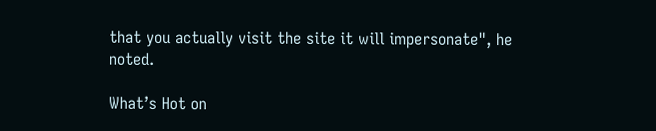that you actually visit the site it will impersonate", he noted.

What’s Hot on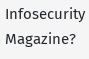Infosecurity Magazine?